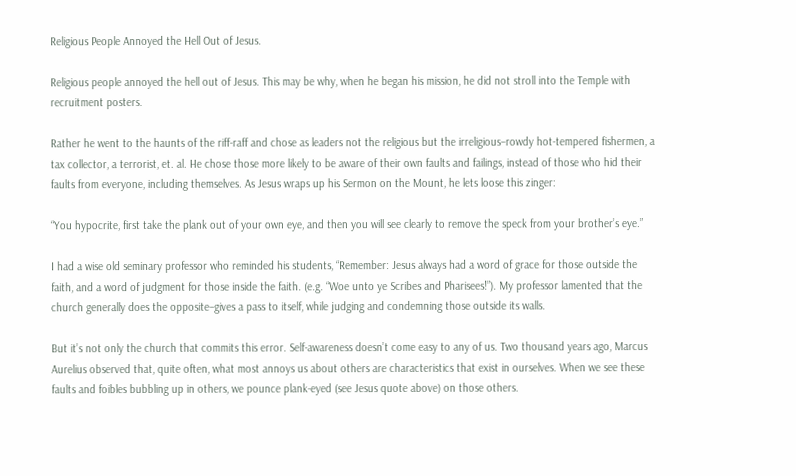Religious People Annoyed the Hell Out of Jesus.

Religious people annoyed the hell out of Jesus. This may be why, when he began his mission, he did not stroll into the Temple with recruitment posters.

Rather he went to the haunts of the riff-raff and chose as leaders not the religious but the irreligious–rowdy hot-tempered fishermen, a tax collector, a terrorist, et. al. He chose those more likely to be aware of their own faults and failings, instead of those who hid their faults from everyone, including themselves. As Jesus wraps up his Sermon on the Mount, he lets loose this zinger:

“You hypocrite, first take the plank out of your own eye, and then you will see clearly to remove the speck from your brother’s eye.”

I had a wise old seminary professor who reminded his students, “Remember: Jesus always had a word of grace for those outside the faith, and a word of judgment for those inside the faith. (e.g. “Woe unto ye Scribes and Pharisees!”). My professor lamented that the church generally does the opposite–gives a pass to itself, while judging and condemning those outside its walls.

But it’s not only the church that commits this error. Self-awareness doesn’t come easy to any of us. Two thousand years ago, Marcus Aurelius observed that, quite often, what most annoys us about others are characteristics that exist in ourselves. When we see these faults and foibles bubbling up in others, we pounce plank-eyed (see Jesus quote above) on those others.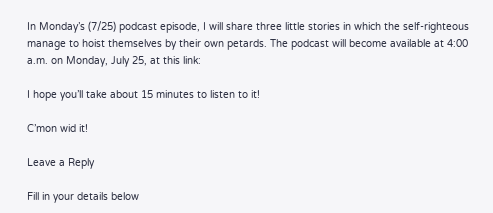In Monday’s (7/25) podcast episode, I will share three little stories in which the self-righteous manage to hoist themselves by their own petards. The podcast will become available at 4:00 a.m. on Monday, July 25, at this link:

I hope you’ll take about 15 minutes to listen to it!

C’mon wid it!

Leave a Reply

Fill in your details below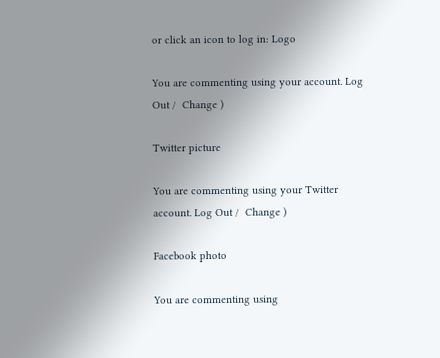or click an icon to log in: Logo

You are commenting using your account. Log Out /  Change )

Twitter picture

You are commenting using your Twitter account. Log Out /  Change )

Facebook photo

You are commenting using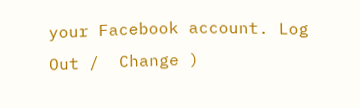your Facebook account. Log Out /  Change )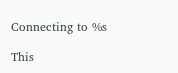Connecting to %s

This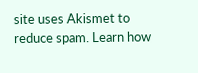site uses Akismet to reduce spam. Learn how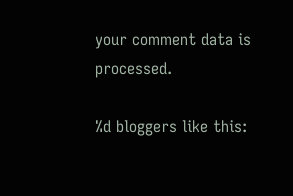your comment data is processed.

%d bloggers like this: